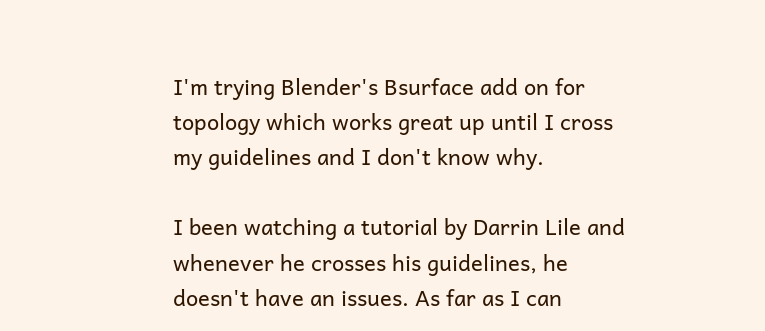I'm trying Blender's Bsurface add on for topology which works great up until I cross my guidelines and I don't know why.

I been watching a tutorial by Darrin Lile and whenever he crosses his guidelines, he doesn't have an issues. As far as I can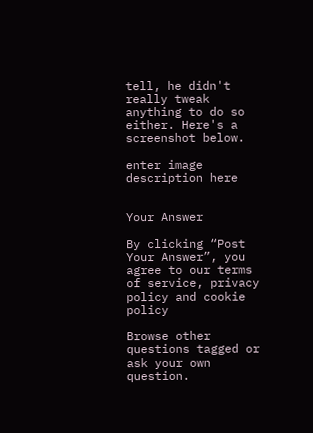tell, he didn't really tweak anything to do so either. Here's a screenshot below.

enter image description here


Your Answer

By clicking “Post Your Answer”, you agree to our terms of service, privacy policy and cookie policy

Browse other questions tagged or ask your own question.